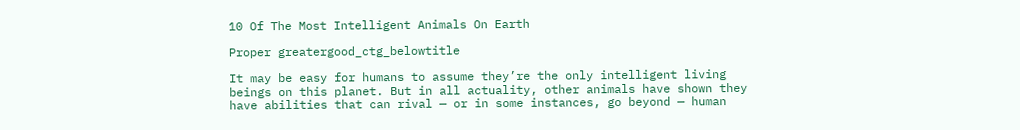10 Of The Most Intelligent Animals On Earth

Proper greatergood_ctg_belowtitle

It may be easy for humans to assume they’re the only intelligent living beings on this planet. But in all actuality, other animals have shown they have abilities that can rival — or in some instances, go beyond — human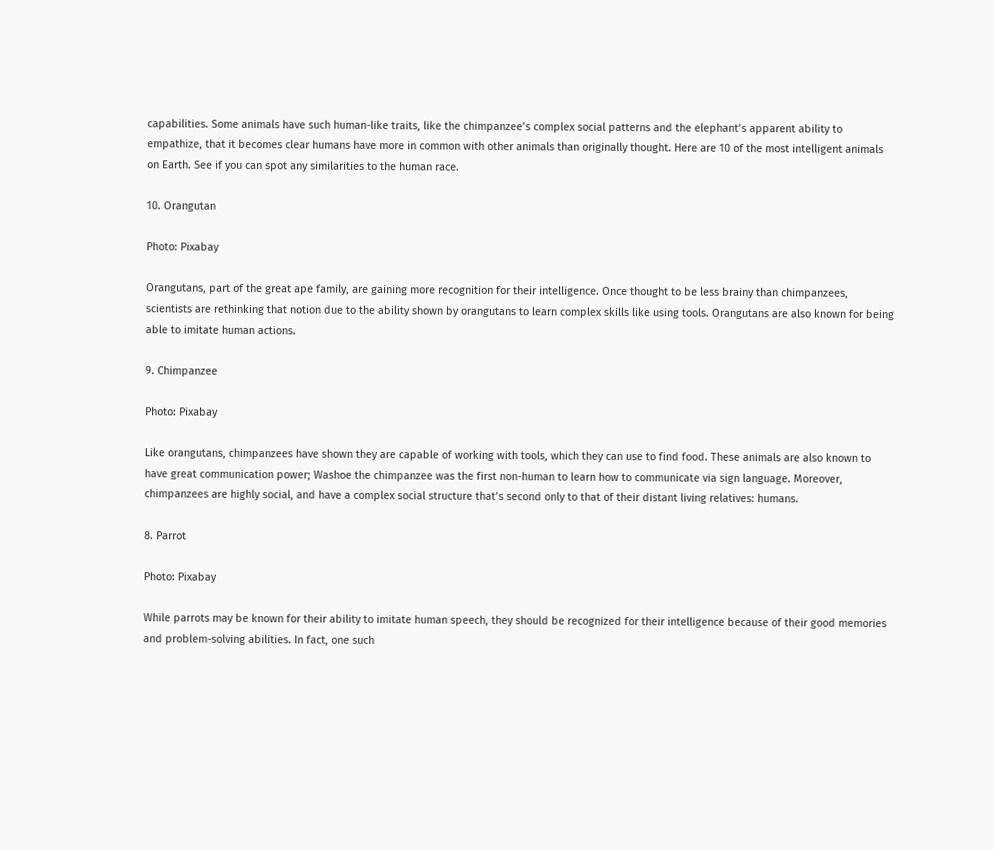capabilities. Some animals have such human-like traits, like the chimpanzee’s complex social patterns and the elephant’s apparent ability to empathize, that it becomes clear humans have more in common with other animals than originally thought. Here are 10 of the most intelligent animals on Earth. See if you can spot any similarities to the human race.

10. Orangutan

Photo: Pixabay

Orangutans, part of the great ape family, are gaining more recognition for their intelligence. Once thought to be less brainy than chimpanzees, scientists are rethinking that notion due to the ability shown by orangutans to learn complex skills like using tools. Orangutans are also known for being able to imitate human actions.

9. Chimpanzee

Photo: Pixabay

Like orangutans, chimpanzees have shown they are capable of working with tools, which they can use to find food. These animals are also known to have great communication power; Washoe the chimpanzee was the first non-human to learn how to communicate via sign language. Moreover, chimpanzees are highly social, and have a complex social structure that’s second only to that of their distant living relatives: humans.

8. Parrot

Photo: Pixabay

While parrots may be known for their ability to imitate human speech, they should be recognized for their intelligence because of their good memories and problem-solving abilities. In fact, one such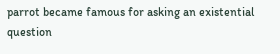parrot became famous for asking an existential question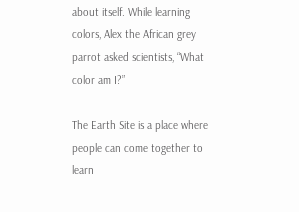about itself. While learning colors, Alex the African grey parrot asked scientists, “What color am I?”

The Earth Site is a place where people can come together to learn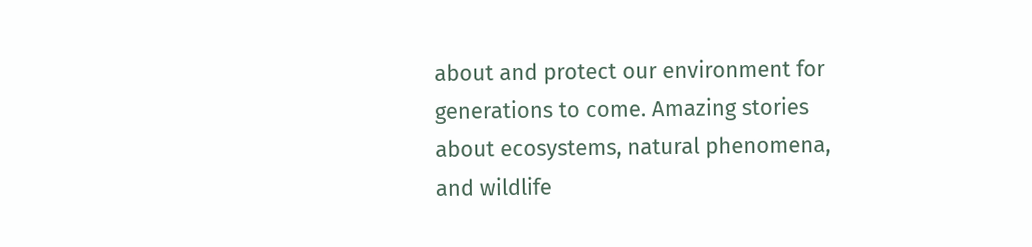about and protect our environment for generations to come. Amazing stories about ecosystems, natural phenomena, and wildlife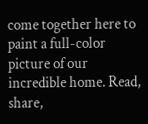come together here to paint a full-color picture of our incredible home. Read, share,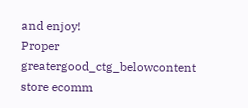and enjoy!
Proper greatergood_ctg_belowcontent
store ecomm